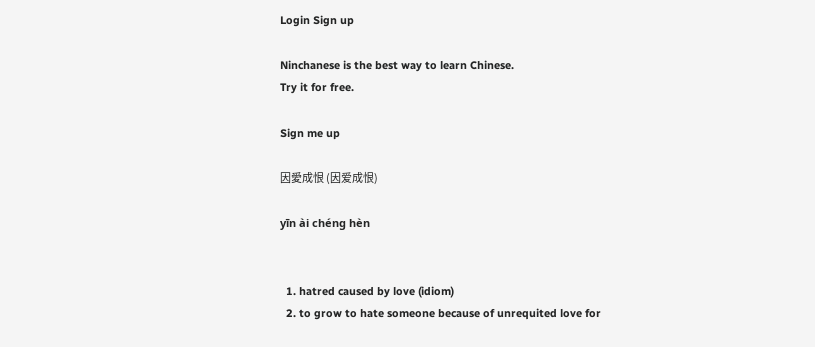Login Sign up

Ninchanese is the best way to learn Chinese.
Try it for free.

Sign me up

因愛成恨 (因爱成恨)

yīn ài chéng hèn


  1. hatred caused by love (idiom)
  2. to grow to hate someone because of unrequited love for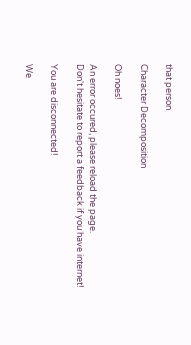that person

Character Decomposition

Oh noes!

An error occured, please reload the page.
Don't hesitate to report a feedback if you have internet!

You are disconnected!

We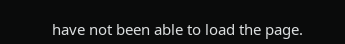have not been able to load the page.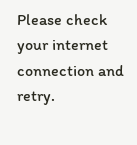Please check your internet connection and retry.